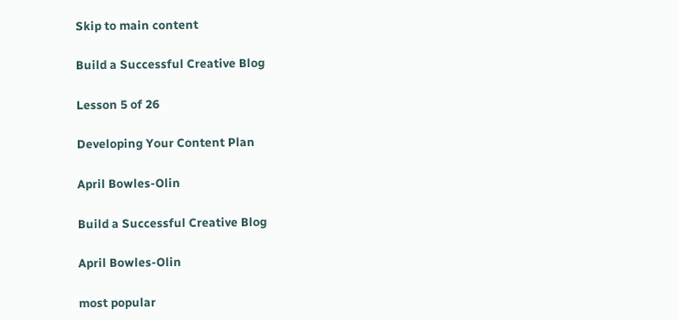Skip to main content

Build a Successful Creative Blog

Lesson 5 of 26

Developing Your Content Plan

April Bowles-Olin

Build a Successful Creative Blog

April Bowles-Olin

most popular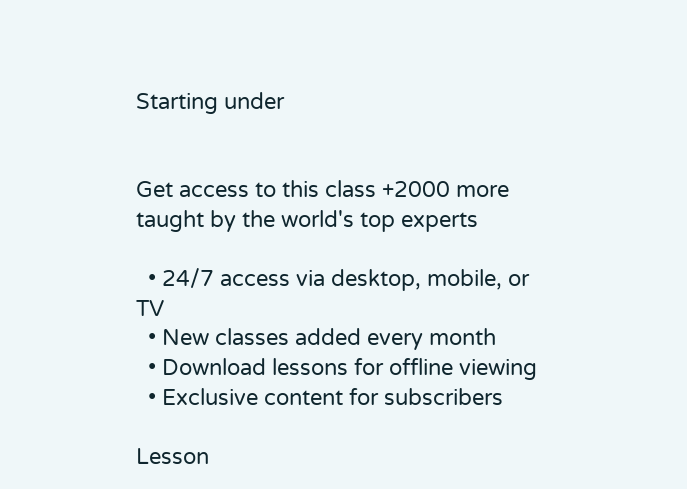Starting under


Get access to this class +2000 more taught by the world's top experts

  • 24/7 access via desktop, mobile, or TV
  • New classes added every month
  • Download lessons for offline viewing
  • Exclusive content for subscribers

Lesson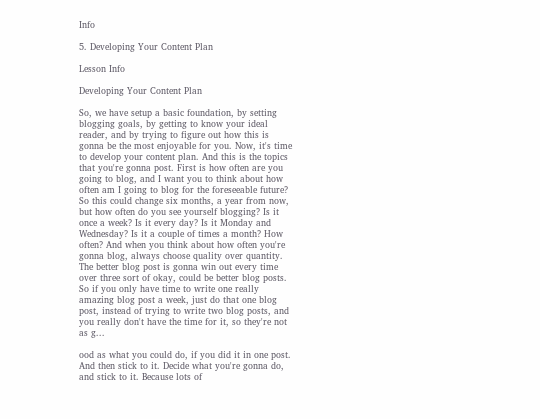Info

5. Developing Your Content Plan

Lesson Info

Developing Your Content Plan

So, we have setup a basic foundation, by setting blogging goals, by getting to know your ideal reader, and by trying to figure out how this is gonna be the most enjoyable for you. Now, it's time to develop your content plan. And this is the topics that you're gonna post. First is how often are you going to blog, and I want you to think about how often am I going to blog for the foreseeable future? So this could change six months, a year from now, but how often do you see yourself blogging? Is it once a week? Is it every day? Is it Monday and Wednesday? Is it a couple of times a month? How often? And when you think about how often you're gonna blog, always choose quality over quantity. The better blog post is gonna win out every time over three sort of okay, could be better blog posts. So if you only have time to write one really amazing blog post a week, just do that one blog post, instead of trying to write two blog posts, and you really don't have the time for it, so they're not as g...

ood as what you could do, if you did it in one post. And then stick to it. Decide what you're gonna do, and stick to it. Because lots of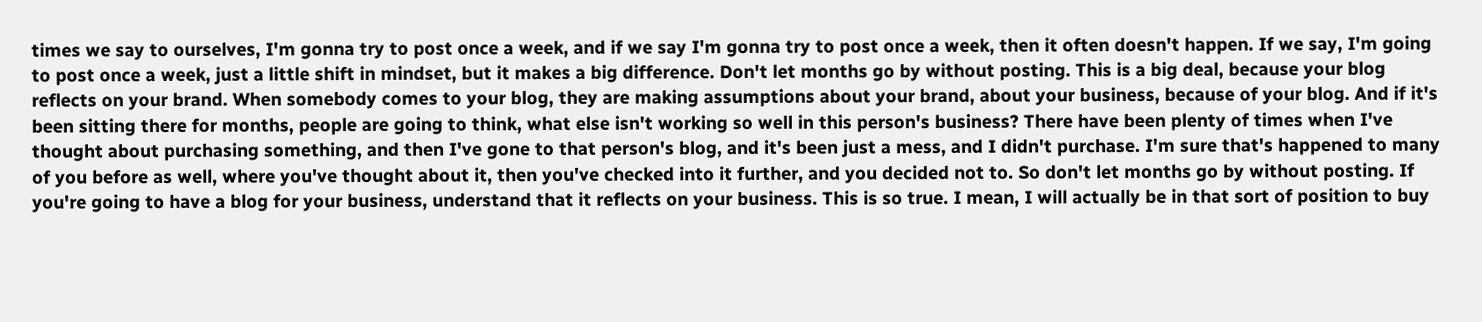times we say to ourselves, I'm gonna try to post once a week, and if we say I'm gonna try to post once a week, then it often doesn't happen. If we say, I'm going to post once a week, just a little shift in mindset, but it makes a big difference. Don't let months go by without posting. This is a big deal, because your blog reflects on your brand. When somebody comes to your blog, they are making assumptions about your brand, about your business, because of your blog. And if it's been sitting there for months, people are going to think, what else isn't working so well in this person's business? There have been plenty of times when I've thought about purchasing something, and then I've gone to that person's blog, and it's been just a mess, and I didn't purchase. I'm sure that's happened to many of you before as well, where you've thought about it, then you've checked into it further, and you decided not to. So don't let months go by without posting. If you're going to have a blog for your business, understand that it reflects on your business. This is so true. I mean, I will actually be in that sort of position to buy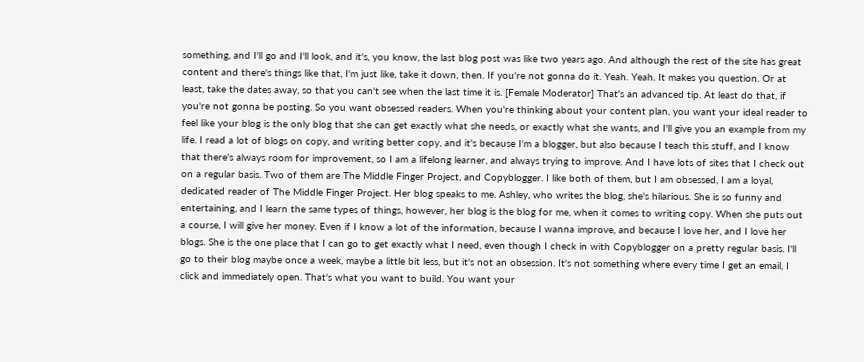something, and I'll go and I'll look, and it's, you know, the last blog post was like two years ago. And although the rest of the site has great content and there's things like that, I'm just like, take it down, then. If you're not gonna do it. Yeah. Yeah. It makes you question. Or at least, take the dates away, so that you can't see when the last time it is. [Female Moderator] That's an advanced tip. At least do that, if you're not gonna be posting. So you want obsessed readers. When you're thinking about your content plan, you want your ideal reader to feel like your blog is the only blog that she can get exactly what she needs, or exactly what she wants, and I'll give you an example from my life. I read a lot of blogs on copy, and writing better copy, and it's because I'm a blogger, but also because I teach this stuff, and I know that there's always room for improvement, so I am a lifelong learner, and always trying to improve. And I have lots of sites that I check out on a regular basis. Two of them are The Middle Finger Project, and Copyblogger. I like both of them, but I am obsessed, I am a loyal, dedicated reader of The Middle Finger Project. Her blog speaks to me. Ashley, who writes the blog, she's hilarious. She is so funny and entertaining, and I learn the same types of things, however, her blog is the blog for me, when it comes to writing copy. When she puts out a course, I will give her money. Even if I know a lot of the information, because I wanna improve, and because I love her, and I love her blogs. She is the one place that I can go to get exactly what I need, even though I check in with Copyblogger on a pretty regular basis. I'll go to their blog maybe once a week, maybe a little bit less, but it's not an obsession. It's not something where every time I get an email, I click and immediately open. That's what you want to build. You want your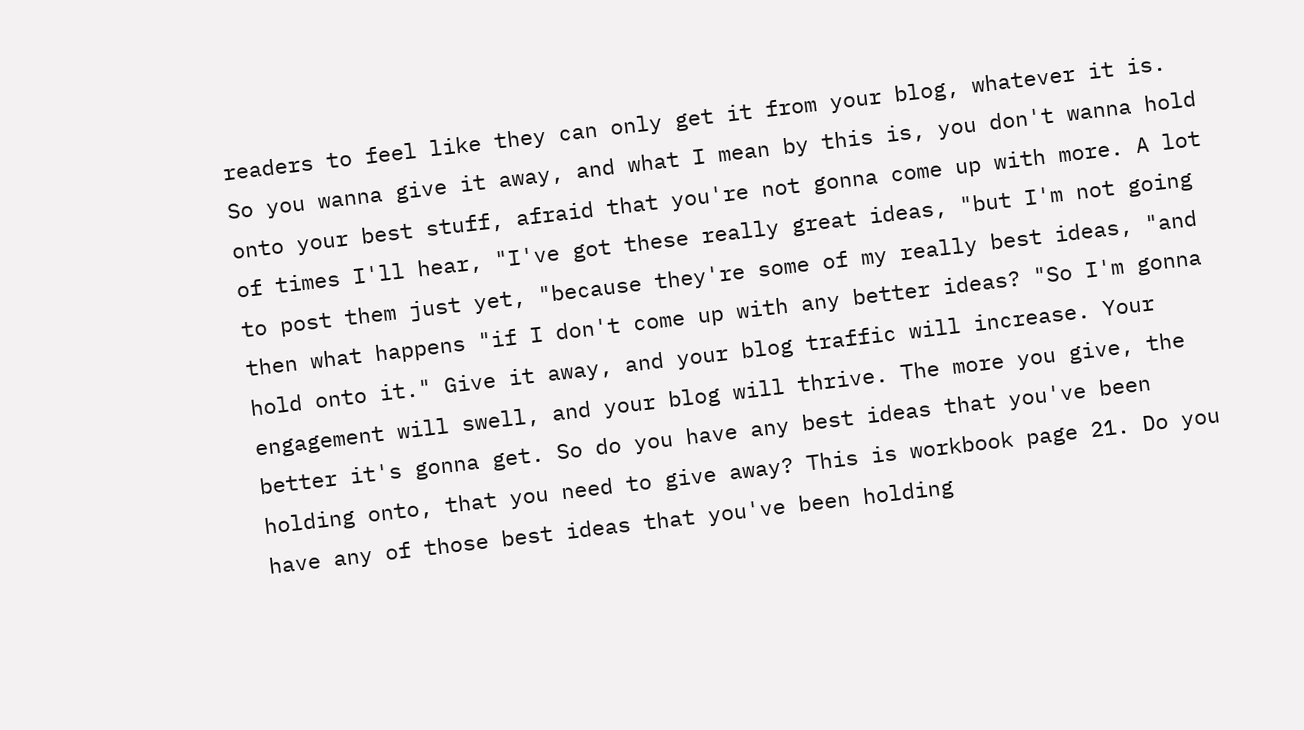readers to feel like they can only get it from your blog, whatever it is. So you wanna give it away, and what I mean by this is, you don't wanna hold onto your best stuff, afraid that you're not gonna come up with more. A lot of times I'll hear, "I've got these really great ideas, "but I'm not going to post them just yet, "because they're some of my really best ideas, "and then what happens "if I don't come up with any better ideas? "So I'm gonna hold onto it." Give it away, and your blog traffic will increase. Your engagement will swell, and your blog will thrive. The more you give, the better it's gonna get. So do you have any best ideas that you've been holding onto, that you need to give away? This is workbook page 21. Do you have any of those best ideas that you've been holding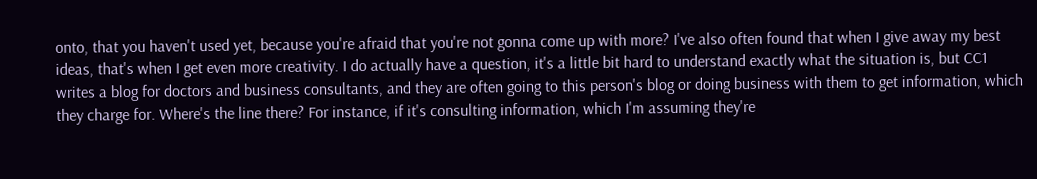onto, that you haven't used yet, because you're afraid that you're not gonna come up with more? I've also often found that when I give away my best ideas, that's when I get even more creativity. I do actually have a question, it's a little bit hard to understand exactly what the situation is, but CC1 writes a blog for doctors and business consultants, and they are often going to this person's blog or doing business with them to get information, which they charge for. Where's the line there? For instance, if it's consulting information, which I'm assuming they're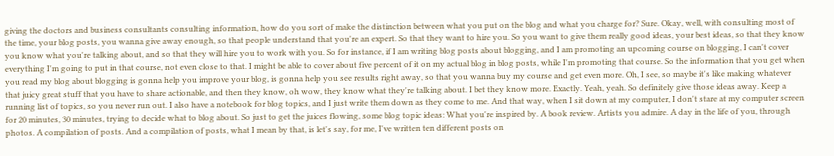giving the doctors and business consultants consulting information, how do you sort of make the distinction between what you put on the blog and what you charge for? Sure. Okay, well, with consulting most of the time, your blog posts, you wanna give away enough, so that people understand that you're an expert. So that they want to hire you. So you want to give them really good ideas, your best ideas, so that they know you know what you're talking about, and so that they will hire you to work with you. So for instance, if I am writing blog posts about blogging, and I am promoting an upcoming course on blogging, I can't cover everything I'm going to put in that course, not even close to that. I might be able to cover about five percent of it on my actual blog in blog posts, while I'm promoting that course. So the information that you get when you read my blog about blogging is gonna help you improve your blog, is gonna help you see results right away, so that you wanna buy my course and get even more. Oh, I see, so maybe it's like making whatever that juicy great stuff that you have to share actionable, and then they know, oh wow, they know what they're talking about. I bet they know more. Exactly. Yeah, yeah. So definitely give those ideas away. Keep a running list of topics, so you never run out. I also have a notebook for blog topics, and I just write them down as they come to me. And that way, when I sit down at my computer, I don't stare at my computer screen for 20 minutes, 30 minutes, trying to decide what to blog about. So just to get the juices flowing, some blog topic ideas: What you're inspired by. A book review. Artists you admire. A day in the life of you, through photos. A compilation of posts. And a compilation of posts, what I mean by that, is let's say, for me, I've written ten different posts on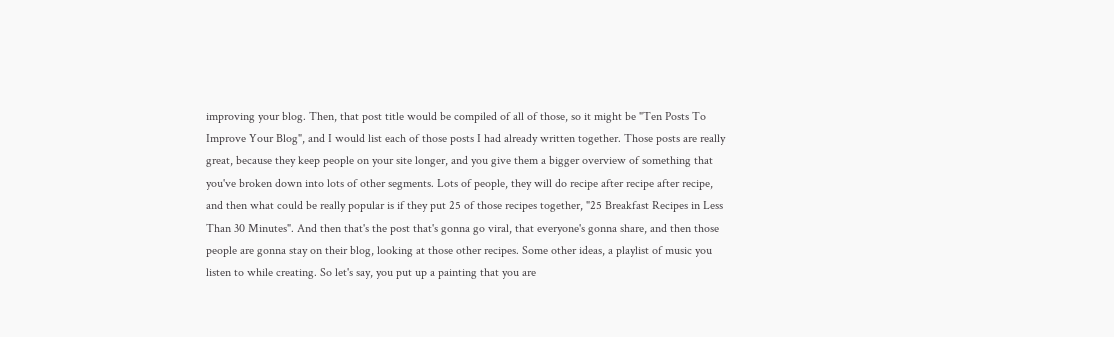improving your blog. Then, that post title would be compiled of all of those, so it might be "Ten Posts To Improve Your Blog", and I would list each of those posts I had already written together. Those posts are really great, because they keep people on your site longer, and you give them a bigger overview of something that you've broken down into lots of other segments. Lots of people, they will do recipe after recipe after recipe, and then what could be really popular is if they put 25 of those recipes together, "25 Breakfast Recipes in Less Than 30 Minutes". And then that's the post that's gonna go viral, that everyone's gonna share, and then those people are gonna stay on their blog, looking at those other recipes. Some other ideas, a playlist of music you listen to while creating. So let's say, you put up a painting that you are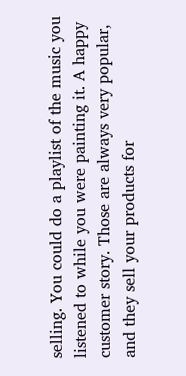selling. You could do a playlist of the music you listened to while you were painting it. A happy customer story. Those are always very popular, and they sell your products for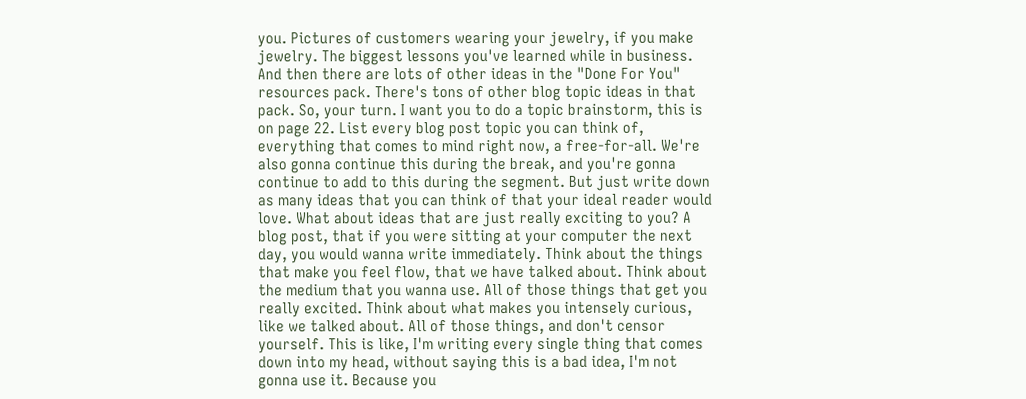you. Pictures of customers wearing your jewelry, if you make jewelry. The biggest lessons you've learned while in business. And then there are lots of other ideas in the "Done For You" resources pack. There's tons of other blog topic ideas in that pack. So, your turn. I want you to do a topic brainstorm, this is on page 22. List every blog post topic you can think of, everything that comes to mind right now, a free-for-all. We're also gonna continue this during the break, and you're gonna continue to add to this during the segment. But just write down as many ideas that you can think of that your ideal reader would love. What about ideas that are just really exciting to you? A blog post, that if you were sitting at your computer the next day, you would wanna write immediately. Think about the things that make you feel flow, that we have talked about. Think about the medium that you wanna use. All of those things that get you really excited. Think about what makes you intensely curious, like we talked about. All of those things, and don't censor yourself. This is like, I'm writing every single thing that comes down into my head, without saying this is a bad idea, I'm not gonna use it. Because you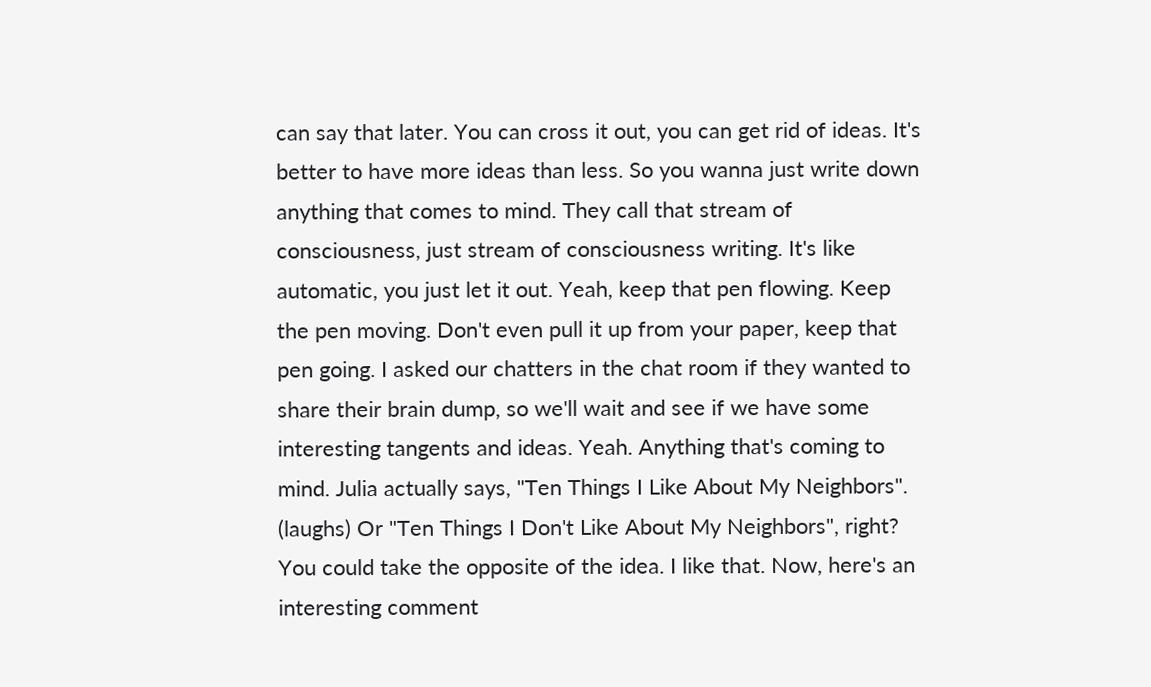can say that later. You can cross it out, you can get rid of ideas. It's better to have more ideas than less. So you wanna just write down anything that comes to mind. They call that stream of consciousness, just stream of consciousness writing. It's like automatic, you just let it out. Yeah, keep that pen flowing. Keep the pen moving. Don't even pull it up from your paper, keep that pen going. I asked our chatters in the chat room if they wanted to share their brain dump, so we'll wait and see if we have some interesting tangents and ideas. Yeah. Anything that's coming to mind. Julia actually says, "Ten Things I Like About My Neighbors". (laughs) Or "Ten Things I Don't Like About My Neighbors", right? You could take the opposite of the idea. I like that. Now, here's an interesting comment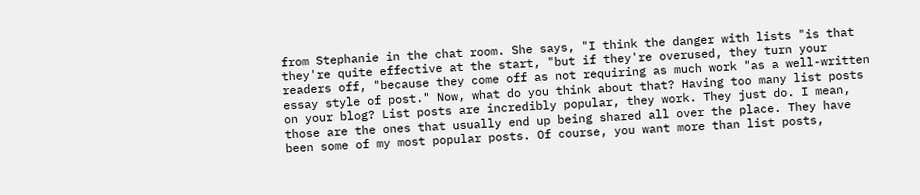from Stephanie in the chat room. She says, "I think the danger with lists "is that they're quite effective at the start, "but if they're overused, they turn your readers off, "because they come off as not requiring as much work "as a well-written essay style of post." Now, what do you think about that? Having too many list posts on your blog? List posts are incredibly popular, they work. They just do. I mean, those are the ones that usually end up being shared all over the place. They have been some of my most popular posts. Of course, you want more than list posts,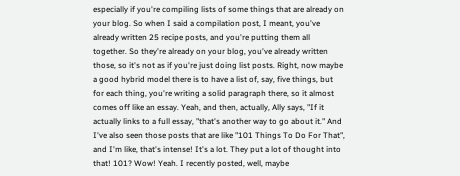especially if you're compiling lists of some things that are already on your blog. So when I said a compilation post, I meant, you've already written 25 recipe posts, and you're putting them all together. So they're already on your blog, you've already written those, so it's not as if you're just doing list posts. Right, now maybe a good hybrid model there is to have a list of, say, five things, but for each thing, you're writing a solid paragraph there, so it almost comes off like an essay. Yeah, and then, actually, Ally says, "If it actually links to a full essay, "that's another way to go about it." And I've also seen those posts that are like "101 Things To Do For That", and I'm like, that's intense! It's a lot. They put a lot of thought into that! 101? Wow! Yeah. I recently posted, well, maybe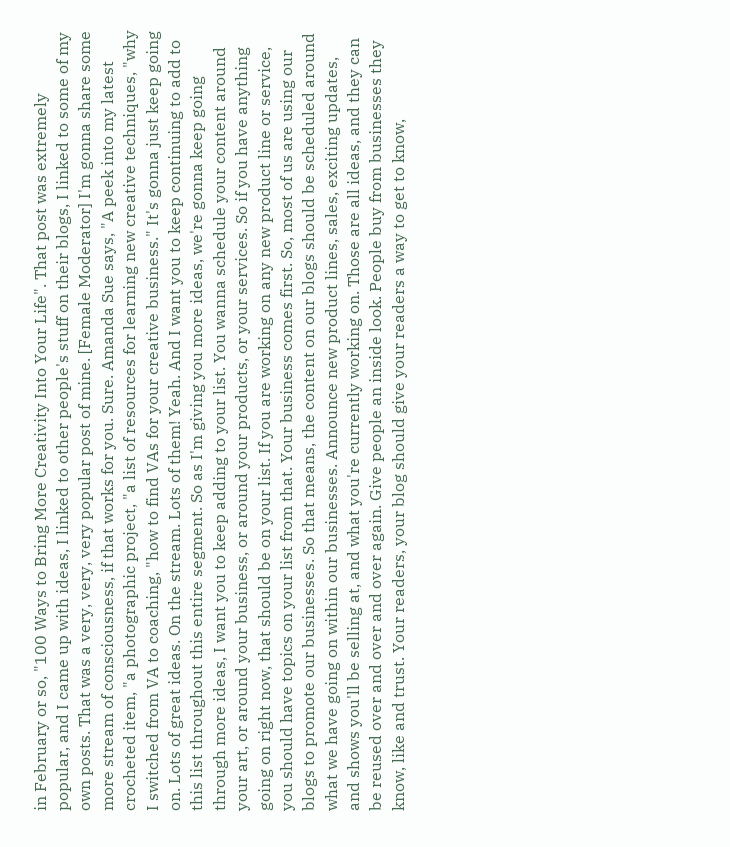in February or so, "100 Ways to Bring More Creativity Into Your Life". That post was extremely popular, and I came up with ideas, I linked to other people's stuff on their blogs, I linked to some of my own posts. That was a very, very, very popular post of mine. [Female Moderator] I'm gonna share some more stream of consciousness, if that works for you. Sure. Amanda Sue says, "A peek into my latest crocheted item, "a photographic project, "a list of resources for learning new creative techniques, "why I switched from VA to coaching, "how to find VAs for your creative business." It's gonna just keep going on. Lots of great ideas. On the stream. Lots of them! Yeah. And I want you to keep continuing to add to this list throughout this entire segment. So as I'm giving you more ideas, we're gonna keep going through more ideas, I want you to keep adding to your list. You wanna schedule your content around your art, or around your business, or around your products, or your services. So if you have anything going on right now, that should be on your list. If you are working on any new product line or service, you should have topics on your list from that. Your business comes first. So, most of us are using our blogs to promote our businesses. So that means, the content on our blogs should be scheduled around what we have going on within our businesses. Announce new product lines, sales, exciting updates, and shows you'll be selling at, and what you're currently working on. Those are all ideas, and they can be reused over and over and over again. Give people an inside look. People buy from businesses they know, like and trust. Your readers, your blog should give your readers a way to get to know,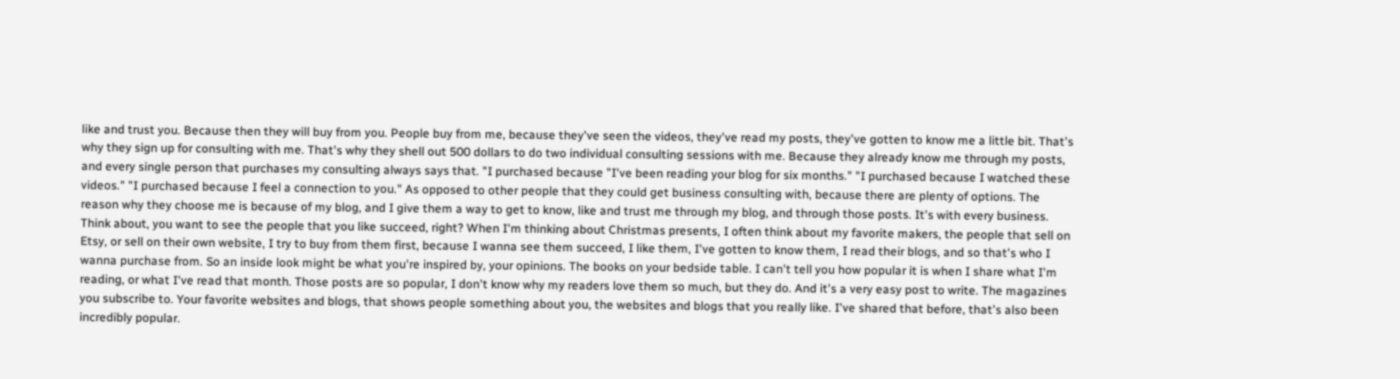like and trust you. Because then they will buy from you. People buy from me, because they've seen the videos, they've read my posts, they've gotten to know me a little bit. That's why they sign up for consulting with me. That's why they shell out 500 dollars to do two individual consulting sessions with me. Because they already know me through my posts, and every single person that purchases my consulting always says that. "I purchased because "I've been reading your blog for six months." "I purchased because I watched these videos." "I purchased because I feel a connection to you." As opposed to other people that they could get business consulting with, because there are plenty of options. The reason why they choose me is because of my blog, and I give them a way to get to know, like and trust me through my blog, and through those posts. It's with every business. Think about, you want to see the people that you like succeed, right? When I'm thinking about Christmas presents, I often think about my favorite makers, the people that sell on Etsy, or sell on their own website, I try to buy from them first, because I wanna see them succeed, I like them, I've gotten to know them, I read their blogs, and so that's who I wanna purchase from. So an inside look might be what you're inspired by, your opinions. The books on your bedside table. I can't tell you how popular it is when I share what I'm reading, or what I've read that month. Those posts are so popular, I don't know why my readers love them so much, but they do. And it's a very easy post to write. The magazines you subscribe to. Your favorite websites and blogs, that shows people something about you, the websites and blogs that you really like. I've shared that before, that's also been incredibly popular.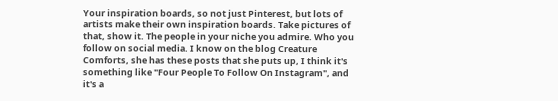Your inspiration boards, so not just Pinterest, but lots of artists make their own inspiration boards. Take pictures of that, show it. The people in your niche you admire. Who you follow on social media. I know on the blog Creature Comforts, she has these posts that she puts up, I think it's something like "Four People To Follow On Instagram", and it's a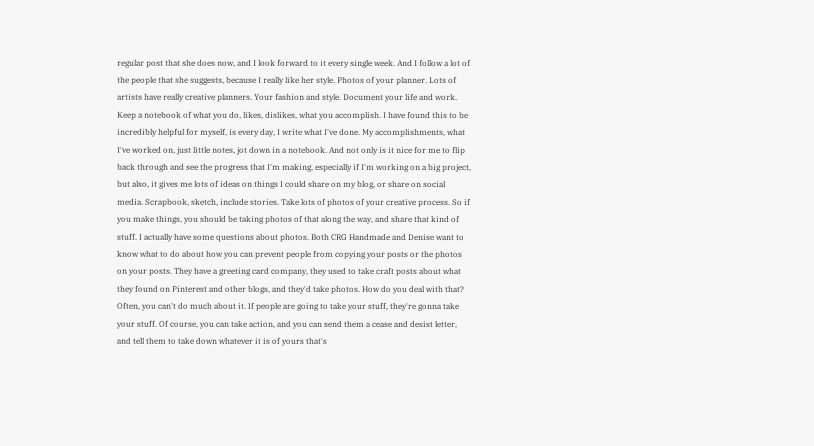regular post that she does now, and I look forward to it every single week. And I follow a lot of the people that she suggests, because I really like her style. Photos of your planner. Lots of artists have really creative planners. Your fashion and style. Document your life and work. Keep a notebook of what you do, likes, dislikes, what you accomplish. I have found this to be incredibly helpful for myself, is every day, I write what I've done. My accomplishments, what I've worked on, just little notes, jot down in a notebook. And not only is it nice for me to flip back through and see the progress that I'm making, especially if I'm working on a big project, but also, it gives me lots of ideas on things I could share on my blog, or share on social media. Scrapbook, sketch, include stories. Take lots of photos of your creative process. So if you make things, you should be taking photos of that along the way, and share that kind of stuff. I actually have some questions about photos. Both CRG Handmade and Denise want to know what to do about how you can prevent people from copying your posts or the photos on your posts. They have a greeting card company, they used to take craft posts about what they found on Pinterest and other blogs, and they'd take photos. How do you deal with that? Often, you can't do much about it. If people are going to take your stuff, they're gonna take your stuff. Of course, you can take action, and you can send them a cease and desist letter, and tell them to take down whatever it is of yours that's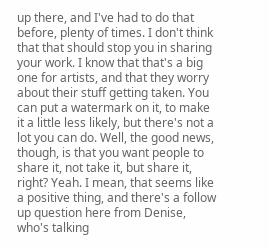up there, and I've had to do that before, plenty of times. I don't think that that should stop you in sharing your work. I know that that's a big one for artists, and that they worry about their stuff getting taken. You can put a watermark on it, to make it a little less likely, but there's not a lot you can do. Well, the good news, though, is that you want people to share it, not take it, but share it, right? Yeah. I mean, that seems like a positive thing, and there's a follow up question here from Denise, who's talking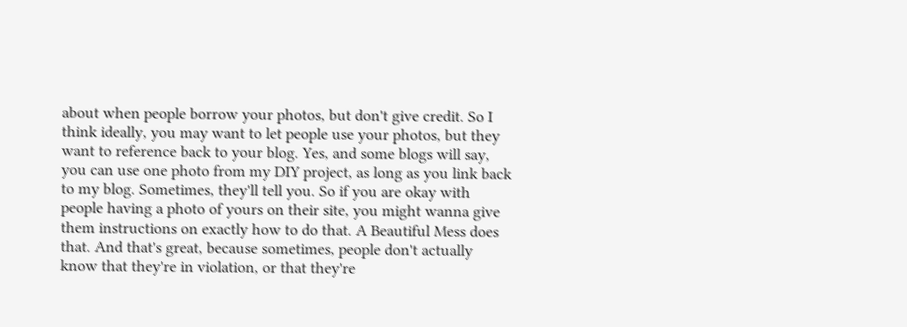about when people borrow your photos, but don't give credit. So I think ideally, you may want to let people use your photos, but they want to reference back to your blog. Yes, and some blogs will say, you can use one photo from my DIY project, as long as you link back to my blog. Sometimes, they'll tell you. So if you are okay with people having a photo of yours on their site, you might wanna give them instructions on exactly how to do that. A Beautiful Mess does that. And that's great, because sometimes, people don't actually know that they're in violation, or that they're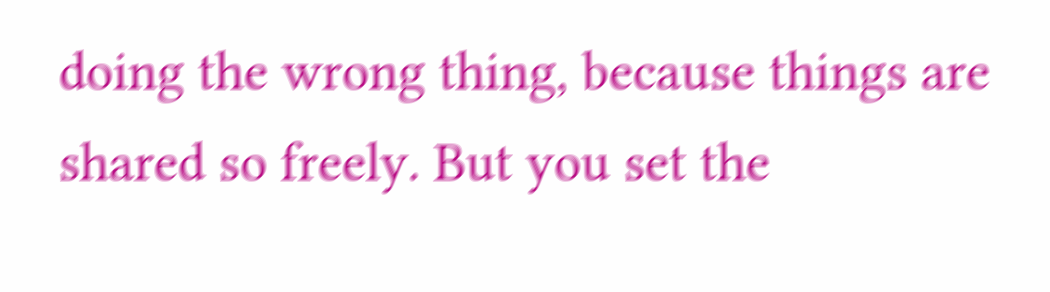doing the wrong thing, because things are shared so freely. But you set the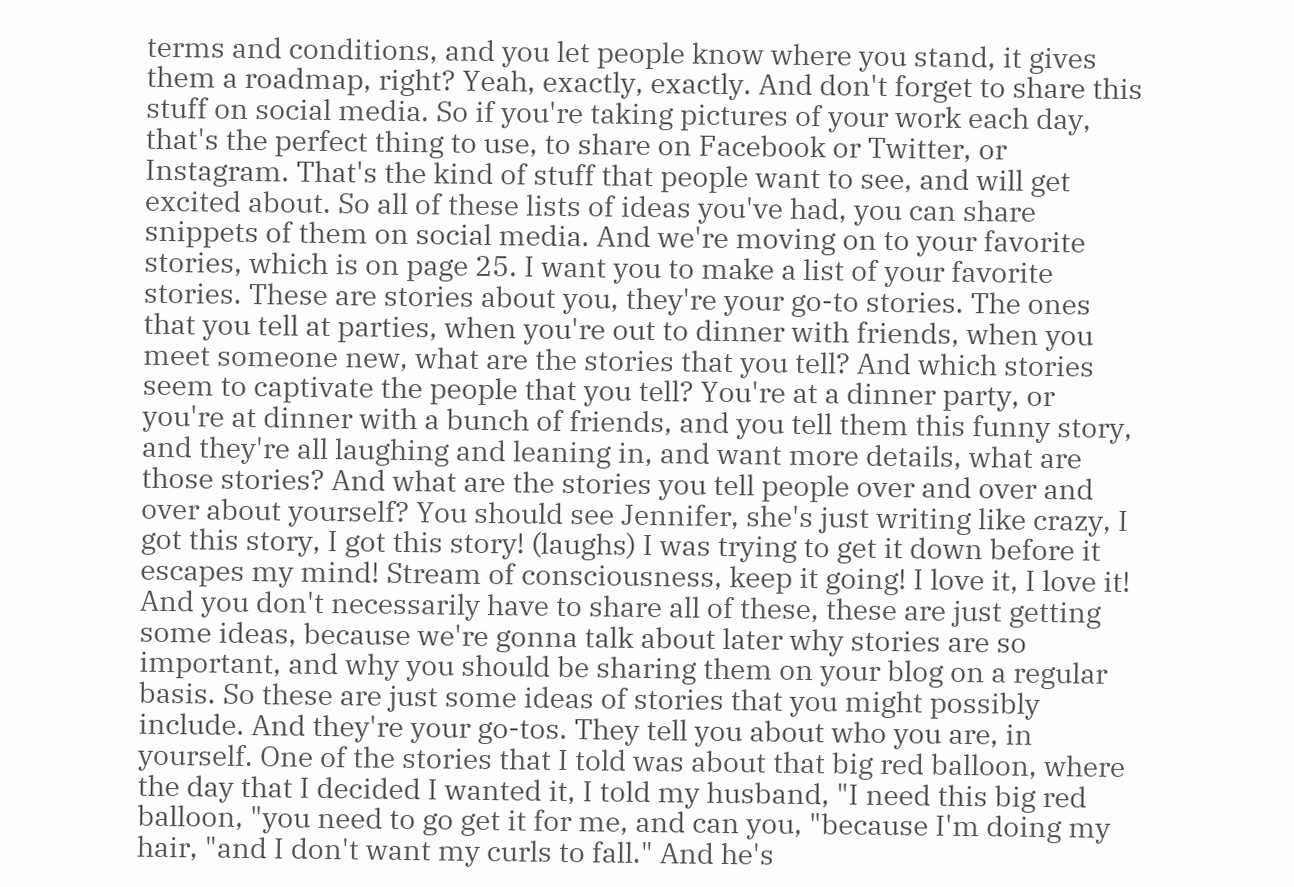terms and conditions, and you let people know where you stand, it gives them a roadmap, right? Yeah, exactly, exactly. And don't forget to share this stuff on social media. So if you're taking pictures of your work each day, that's the perfect thing to use, to share on Facebook or Twitter, or Instagram. That's the kind of stuff that people want to see, and will get excited about. So all of these lists of ideas you've had, you can share snippets of them on social media. And we're moving on to your favorite stories, which is on page 25. I want you to make a list of your favorite stories. These are stories about you, they're your go-to stories. The ones that you tell at parties, when you're out to dinner with friends, when you meet someone new, what are the stories that you tell? And which stories seem to captivate the people that you tell? You're at a dinner party, or you're at dinner with a bunch of friends, and you tell them this funny story, and they're all laughing and leaning in, and want more details, what are those stories? And what are the stories you tell people over and over and over about yourself? You should see Jennifer, she's just writing like crazy, I got this story, I got this story! (laughs) I was trying to get it down before it escapes my mind! Stream of consciousness, keep it going! I love it, I love it! And you don't necessarily have to share all of these, these are just getting some ideas, because we're gonna talk about later why stories are so important, and why you should be sharing them on your blog on a regular basis. So these are just some ideas of stories that you might possibly include. And they're your go-tos. They tell you about who you are, in yourself. One of the stories that I told was about that big red balloon, where the day that I decided I wanted it, I told my husband, "I need this big red balloon, "you need to go get it for me, and can you, "because I'm doing my hair, "and I don't want my curls to fall." And he's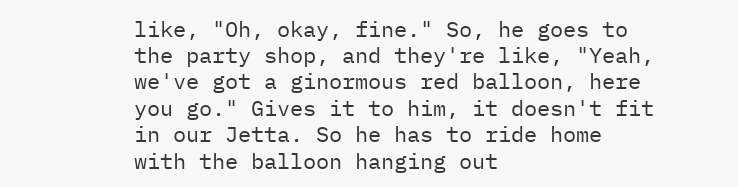like, "Oh, okay, fine." So, he goes to the party shop, and they're like, "Yeah, we've got a ginormous red balloon, here you go." Gives it to him, it doesn't fit in our Jetta. So he has to ride home with the balloon hanging out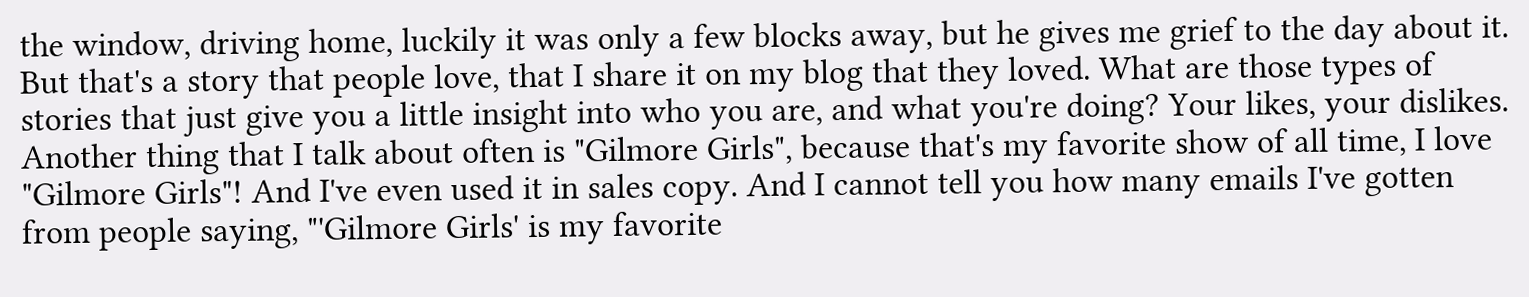the window, driving home, luckily it was only a few blocks away, but he gives me grief to the day about it. But that's a story that people love, that I share it on my blog that they loved. What are those types of stories that just give you a little insight into who you are, and what you're doing? Your likes, your dislikes. Another thing that I talk about often is "Gilmore Girls", because that's my favorite show of all time, I love "Gilmore Girls"! And I've even used it in sales copy. And I cannot tell you how many emails I've gotten from people saying, "'Gilmore Girls' is my favorite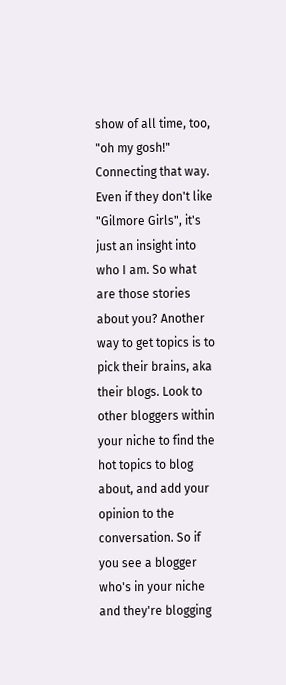show of all time, too, "oh my gosh!" Connecting that way. Even if they don't like "Gilmore Girls", it's just an insight into who I am. So what are those stories about you? Another way to get topics is to pick their brains, aka their blogs. Look to other bloggers within your niche to find the hot topics to blog about, and add your opinion to the conversation. So if you see a blogger who's in your niche and they're blogging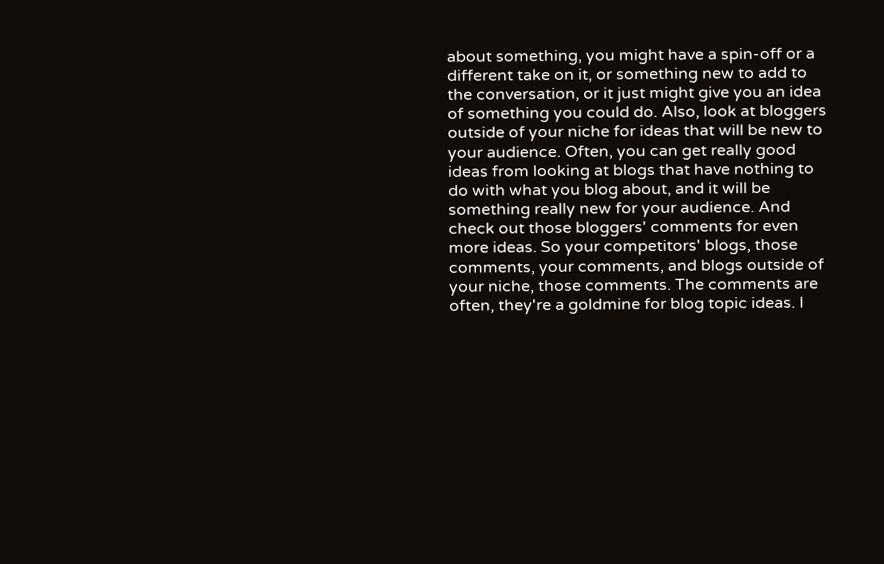about something, you might have a spin-off or a different take on it, or something new to add to the conversation, or it just might give you an idea of something you could do. Also, look at bloggers outside of your niche for ideas that will be new to your audience. Often, you can get really good ideas from looking at blogs that have nothing to do with what you blog about, and it will be something really new for your audience. And check out those bloggers' comments for even more ideas. So your competitors' blogs, those comments, your comments, and blogs outside of your niche, those comments. The comments are often, they're a goldmine for blog topic ideas. I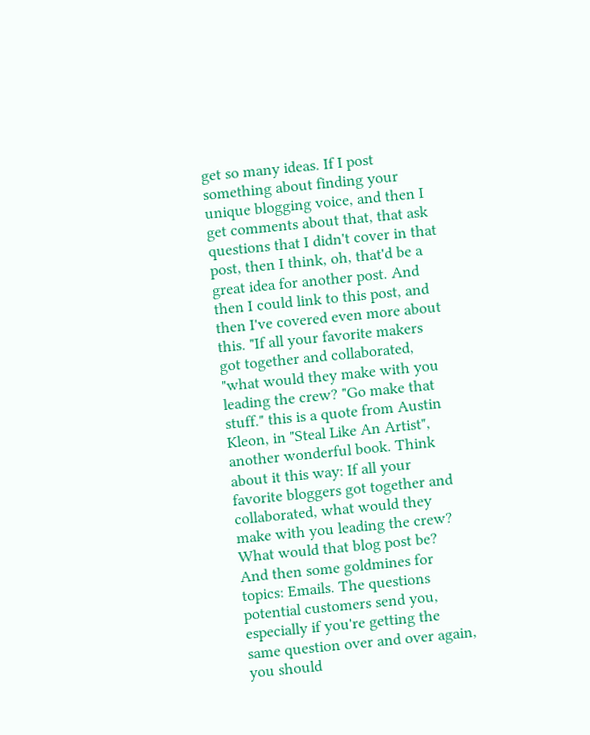get so many ideas. If I post something about finding your unique blogging voice, and then I get comments about that, that ask questions that I didn't cover in that post, then I think, oh, that'd be a great idea for another post. And then I could link to this post, and then I've covered even more about this. "If all your favorite makers got together and collaborated, "what would they make with you leading the crew? "Go make that stuff." this is a quote from Austin Kleon, in "Steal Like An Artist", another wonderful book. Think about it this way: If all your favorite bloggers got together and collaborated, what would they make with you leading the crew? What would that blog post be? And then some goldmines for topics: Emails. The questions potential customers send you, especially if you're getting the same question over and over again, you should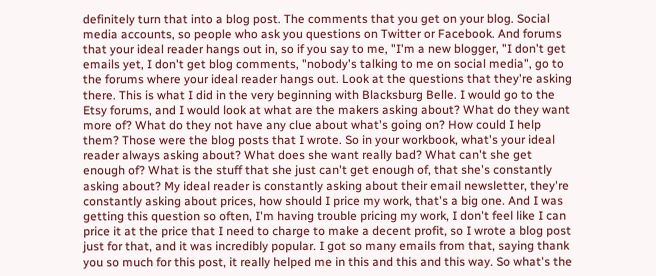definitely turn that into a blog post. The comments that you get on your blog. Social media accounts, so people who ask you questions on Twitter or Facebook. And forums that your ideal reader hangs out in, so if you say to me, "I'm a new blogger, "I don't get emails yet, I don't get blog comments, "nobody's talking to me on social media", go to the forums where your ideal reader hangs out. Look at the questions that they're asking there. This is what I did in the very beginning with Blacksburg Belle. I would go to the Etsy forums, and I would look at what are the makers asking about? What do they want more of? What do they not have any clue about what's going on? How could I help them? Those were the blog posts that I wrote. So in your workbook, what's your ideal reader always asking about? What does she want really bad? What can't she get enough of? What is the stuff that she just can't get enough of, that she's constantly asking about? My ideal reader is constantly asking about their email newsletter, they're constantly asking about prices, how should I price my work, that's a big one. And I was getting this question so often, I'm having trouble pricing my work, I don't feel like I can price it at the price that I need to charge to make a decent profit, so I wrote a blog post just for that, and it was incredibly popular. I got so many emails from that, saying thank you so much for this post, it really helped me in this and this and this way. So what's the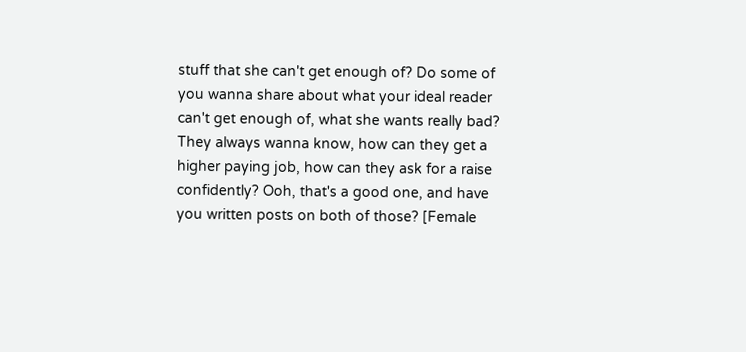stuff that she can't get enough of? Do some of you wanna share about what your ideal reader can't get enough of, what she wants really bad? They always wanna know, how can they get a higher paying job, how can they ask for a raise confidently? Ooh, that's a good one, and have you written posts on both of those? [Female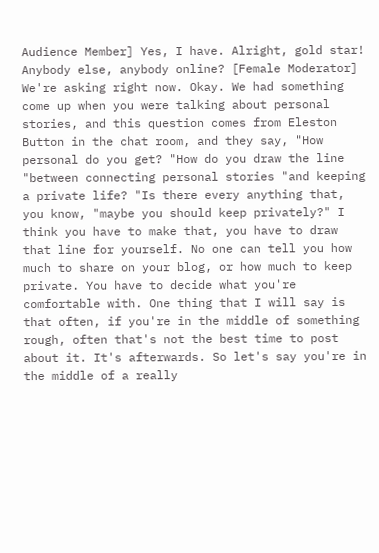Audience Member] Yes, I have. Alright, gold star! Anybody else, anybody online? [Female Moderator] We're asking right now. Okay. We had something come up when you were talking about personal stories, and this question comes from Eleston Button in the chat room, and they say, "How personal do you get? "How do you draw the line "between connecting personal stories "and keeping a private life? "Is there every anything that, you know, "maybe you should keep privately?" I think you have to make that, you have to draw that line for yourself. No one can tell you how much to share on your blog, or how much to keep private. You have to decide what you're comfortable with. One thing that I will say is that often, if you're in the middle of something rough, often that's not the best time to post about it. It's afterwards. So let's say you're in the middle of a really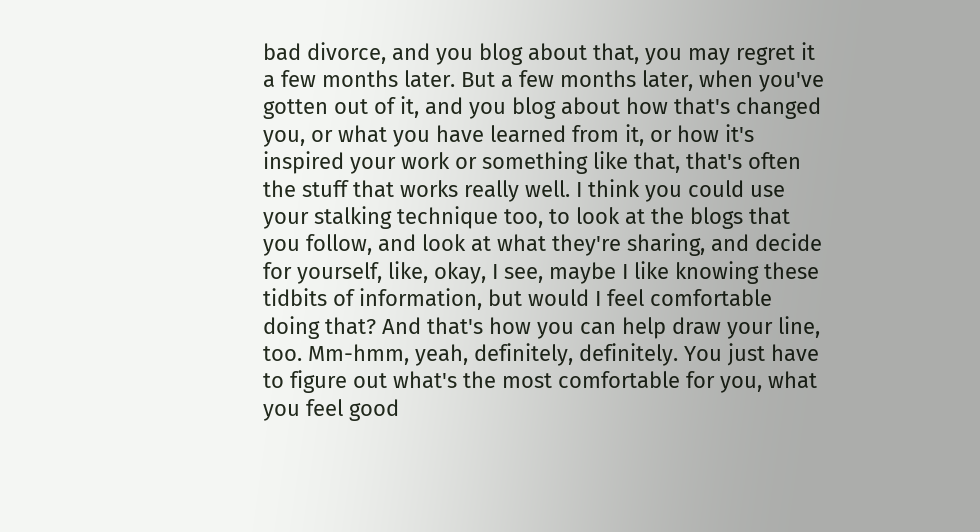bad divorce, and you blog about that, you may regret it a few months later. But a few months later, when you've gotten out of it, and you blog about how that's changed you, or what you have learned from it, or how it's inspired your work or something like that, that's often the stuff that works really well. I think you could use your stalking technique too, to look at the blogs that you follow, and look at what they're sharing, and decide for yourself, like, okay, I see, maybe I like knowing these tidbits of information, but would I feel comfortable doing that? And that's how you can help draw your line, too. Mm-hmm, yeah, definitely, definitely. You just have to figure out what's the most comfortable for you, what you feel good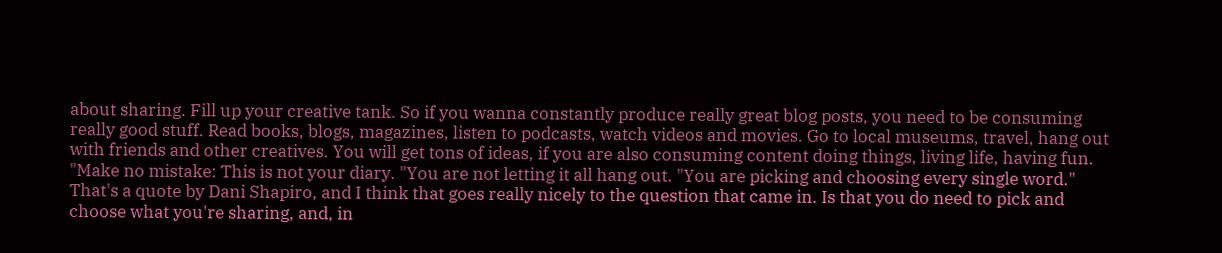about sharing. Fill up your creative tank. So if you wanna constantly produce really great blog posts, you need to be consuming really good stuff. Read books, blogs, magazines, listen to podcasts, watch videos and movies. Go to local museums, travel, hang out with friends and other creatives. You will get tons of ideas, if you are also consuming content doing things, living life, having fun. "Make no mistake: This is not your diary. "You are not letting it all hang out. "You are picking and choosing every single word." That's a quote by Dani Shapiro, and I think that goes really nicely to the question that came in. Is that you do need to pick and choose what you're sharing, and, in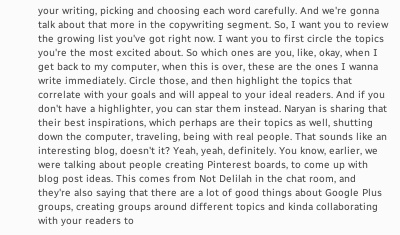your writing, picking and choosing each word carefully. And we're gonna talk about that more in the copywriting segment. So, I want you to review the growing list you've got right now. I want you to first circle the topics you're the most excited about. So which ones are you, like, okay, when I get back to my computer, when this is over, these are the ones I wanna write immediately. Circle those, and then highlight the topics that correlate with your goals and will appeal to your ideal readers. And if you don't have a highlighter, you can star them instead. Naryan is sharing that their best inspirations, which perhaps are their topics as well, shutting down the computer, traveling, being with real people. That sounds like an interesting blog, doesn't it? Yeah, yeah, definitely. You know, earlier, we were talking about people creating Pinterest boards, to come up with blog post ideas. This comes from Not Delilah in the chat room, and they're also saying that there are a lot of good things about Google Plus groups, creating groups around different topics and kinda collaborating with your readers to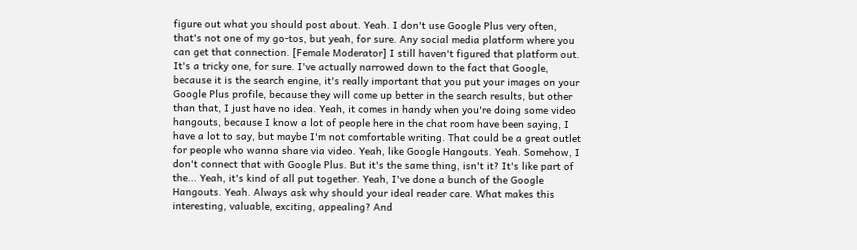figure out what you should post about. Yeah. I don't use Google Plus very often, that's not one of my go-tos, but yeah, for sure. Any social media platform where you can get that connection. [Female Moderator] I still haven't figured that platform out. It's a tricky one, for sure. I've actually narrowed down to the fact that Google, because it is the search engine, it's really important that you put your images on your Google Plus profile, because they will come up better in the search results, but other than that, I just have no idea. Yeah, it comes in handy when you're doing some video hangouts, because I know a lot of people here in the chat room have been saying, I have a lot to say, but maybe I'm not comfortable writing. That could be a great outlet for people who wanna share via video. Yeah, like Google Hangouts. Yeah. Somehow, I don't connect that with Google Plus. But it's the same thing, isn't it? It's like part of the... Yeah, it's kind of all put together. Yeah, I've done a bunch of the Google Hangouts. Yeah. Always ask why should your ideal reader care. What makes this interesting, valuable, exciting, appealing? And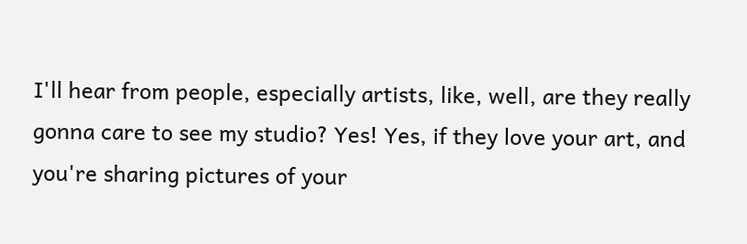I'll hear from people, especially artists, like, well, are they really gonna care to see my studio? Yes! Yes, if they love your art, and you're sharing pictures of your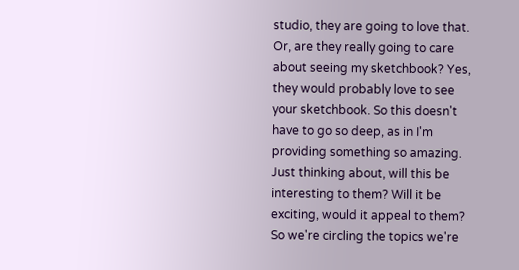studio, they are going to love that. Or, are they really going to care about seeing my sketchbook? Yes, they would probably love to see your sketchbook. So this doesn't have to go so deep, as in I'm providing something so amazing. Just thinking about, will this be interesting to them? Will it be exciting, would it appeal to them? So we're circling the topics we're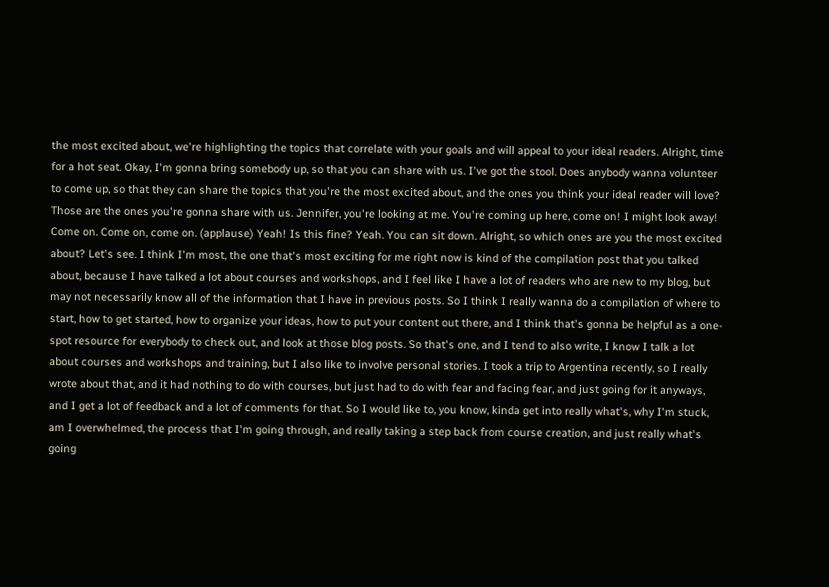the most excited about, we're highlighting the topics that correlate with your goals and will appeal to your ideal readers. Alright, time for a hot seat. Okay, I'm gonna bring somebody up, so that you can share with us. I've got the stool. Does anybody wanna volunteer to come up, so that they can share the topics that you're the most excited about, and the ones you think your ideal reader will love? Those are the ones you're gonna share with us. Jennifer, you're looking at me. You're coming up here, come on! I might look away! Come on. Come on, come on. (applause) Yeah! Is this fine? Yeah. You can sit down. Alright, so which ones are you the most excited about? Let's see. I think I'm most, the one that's most exciting for me right now is kind of the compilation post that you talked about, because I have talked a lot about courses and workshops, and I feel like I have a lot of readers who are new to my blog, but may not necessarily know all of the information that I have in previous posts. So I think I really wanna do a compilation of where to start, how to get started, how to organize your ideas, how to put your content out there, and I think that's gonna be helpful as a one-spot resource for everybody to check out, and look at those blog posts. So that's one, and I tend to also write, I know I talk a lot about courses and workshops and training, but I also like to involve personal stories. I took a trip to Argentina recently, so I really wrote about that, and it had nothing to do with courses, but just had to do with fear and facing fear, and just going for it anyways, and I get a lot of feedback and a lot of comments for that. So I would like to, you know, kinda get into really what's, why I'm stuck, am I overwhelmed, the process that I'm going through, and really taking a step back from course creation, and just really what's going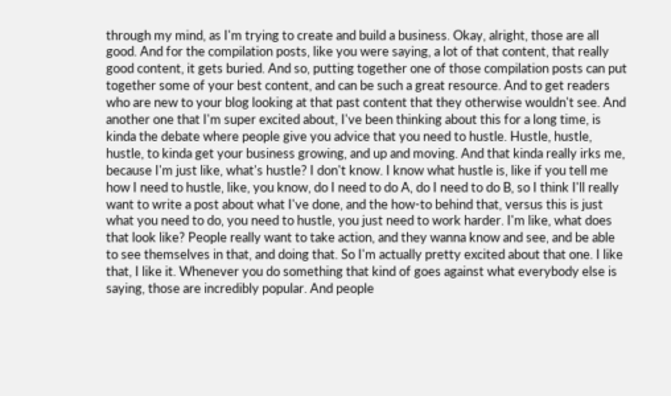through my mind, as I'm trying to create and build a business. Okay, alright, those are all good. And for the compilation posts, like you were saying, a lot of that content, that really good content, it gets buried. And so, putting together one of those compilation posts can put together some of your best content, and can be such a great resource. And to get readers who are new to your blog looking at that past content that they otherwise wouldn't see. And another one that I'm super excited about, I've been thinking about this for a long time, is kinda the debate where people give you advice that you need to hustle. Hustle, hustle, hustle, to kinda get your business growing, and up and moving. And that kinda really irks me, because I'm just like, what's hustle? I don't know. I know what hustle is, like if you tell me how I need to hustle, like, you know, do I need to do A, do I need to do B, so I think I'll really want to write a post about what I've done, and the how-to behind that, versus this is just what you need to do, you need to hustle, you just need to work harder. I'm like, what does that look like? People really want to take action, and they wanna know and see, and be able to see themselves in that, and doing that. So I'm actually pretty excited about that one. I like that, I like it. Whenever you do something that kind of goes against what everybody else is saying, those are incredibly popular. And people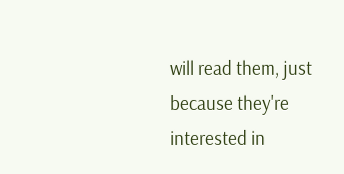will read them, just because they're interested in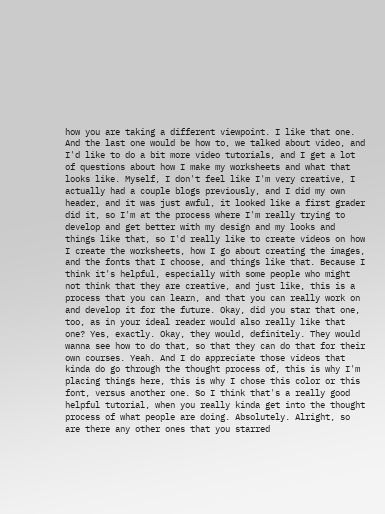how you are taking a different viewpoint. I like that one. And the last one would be how to, we talked about video, and I'd like to do a bit more video tutorials, and I get a lot of questions about how I make my worksheets and what that looks like. Myself, I don't feel like I'm very creative, I actually had a couple blogs previously, and I did my own header, and it was just awful, it looked like a first grader did it, so I'm at the process where I'm really trying to develop and get better with my design and my looks and things like that, so I'd really like to create videos on how I create the worksheets, how I go about creating the images, and the fonts that I choose, and things like that. Because I think it's helpful, especially with some people who might not think that they are creative, and just like, this is a process that you can learn, and that you can really work on and develop it for the future. Okay, did you star that one, too, as in your ideal reader would also really like that one? Yes, exactly. Okay, they would, definitely. They would wanna see how to do that, so that they can do that for their own courses. Yeah. And I do appreciate those videos that kinda do go through the thought process of, this is why I'm placing things here, this is why I chose this color or this font, versus another one. So I think that's a really good helpful tutorial, when you really kinda get into the thought process of what people are doing. Absolutely. Alright, so are there any other ones that you starred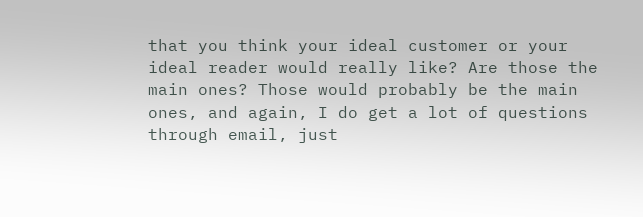that you think your ideal customer or your ideal reader would really like? Are those the main ones? Those would probably be the main ones, and again, I do get a lot of questions through email, just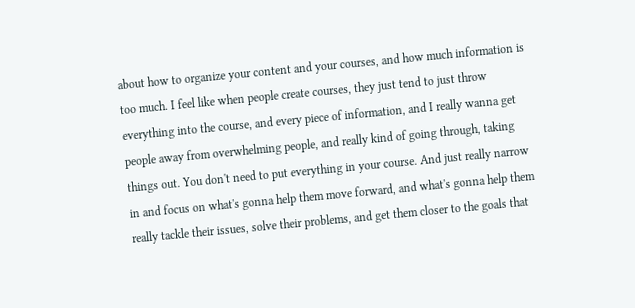about how to organize your content and your courses, and how much information is too much. I feel like when people create courses, they just tend to just throw everything into the course, and every piece of information, and I really wanna get people away from overwhelming people, and really kind of going through, taking things out. You don't need to put everything in your course. And just really narrow in and focus on what's gonna help them move forward, and what's gonna help them really tackle their issues, solve their problems, and get them closer to the goals that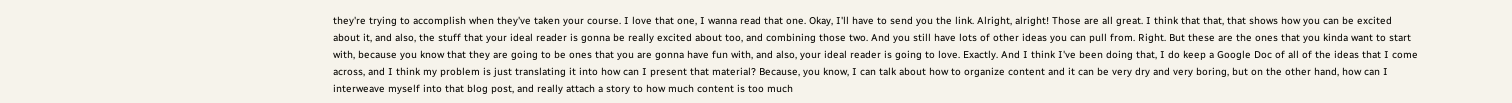they're trying to accomplish when they've taken your course. I love that one, I wanna read that one. Okay, I'll have to send you the link. Alright, alright! Those are all great. I think that that, that shows how you can be excited about it, and also, the stuff that your ideal reader is gonna be really excited about too, and combining those two. And you still have lots of other ideas you can pull from. Right. But these are the ones that you kinda want to start with, because you know that they are going to be ones that you are gonna have fun with, and also, your ideal reader is going to love. Exactly. And I think I've been doing that, I do keep a Google Doc of all of the ideas that I come across, and I think my problem is just translating it into how can I present that material? Because, you know, I can talk about how to organize content and it can be very dry and very boring, but on the other hand, how can I interweave myself into that blog post, and really attach a story to how much content is too much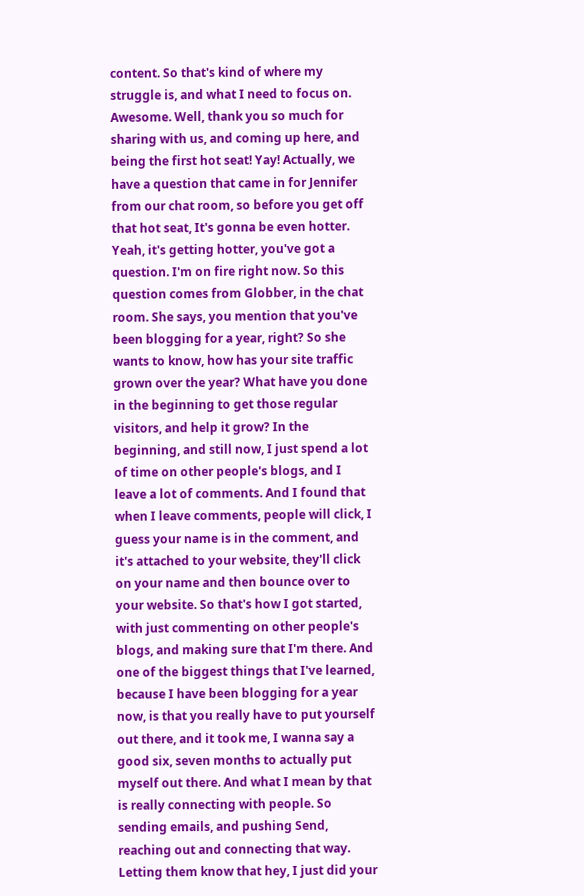content. So that's kind of where my struggle is, and what I need to focus on. Awesome. Well, thank you so much for sharing with us, and coming up here, and being the first hot seat! Yay! Actually, we have a question that came in for Jennifer from our chat room, so before you get off that hot seat, It's gonna be even hotter. Yeah, it's getting hotter, you've got a question. I'm on fire right now. So this question comes from Globber, in the chat room. She says, you mention that you've been blogging for a year, right? So she wants to know, how has your site traffic grown over the year? What have you done in the beginning to get those regular visitors, and help it grow? In the beginning, and still now, I just spend a lot of time on other people's blogs, and I leave a lot of comments. And I found that when I leave comments, people will click, I guess your name is in the comment, and it's attached to your website, they'll click on your name and then bounce over to your website. So that's how I got started, with just commenting on other people's blogs, and making sure that I'm there. And one of the biggest things that I've learned, because I have been blogging for a year now, is that you really have to put yourself out there, and it took me, I wanna say a good six, seven months to actually put myself out there. And what I mean by that is really connecting with people. So sending emails, and pushing Send, reaching out and connecting that way. Letting them know that hey, I just did your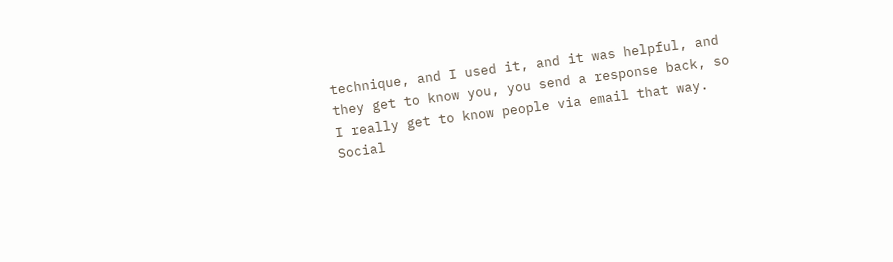technique, and I used it, and it was helpful, and they get to know you, you send a response back, so I really get to know people via email that way. Social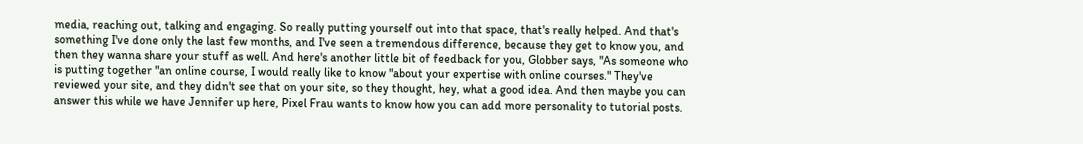media, reaching out, talking and engaging. So really putting yourself out into that space, that's really helped. And that's something I've done only the last few months, and I've seen a tremendous difference, because they get to know you, and then they wanna share your stuff as well. And here's another little bit of feedback for you, Globber says, "As someone who is putting together "an online course, I would really like to know "about your expertise with online courses." They've reviewed your site, and they didn't see that on your site, so they thought, hey, what a good idea. And then maybe you can answer this while we have Jennifer up here, Pixel Frau wants to know how you can add more personality to tutorial posts.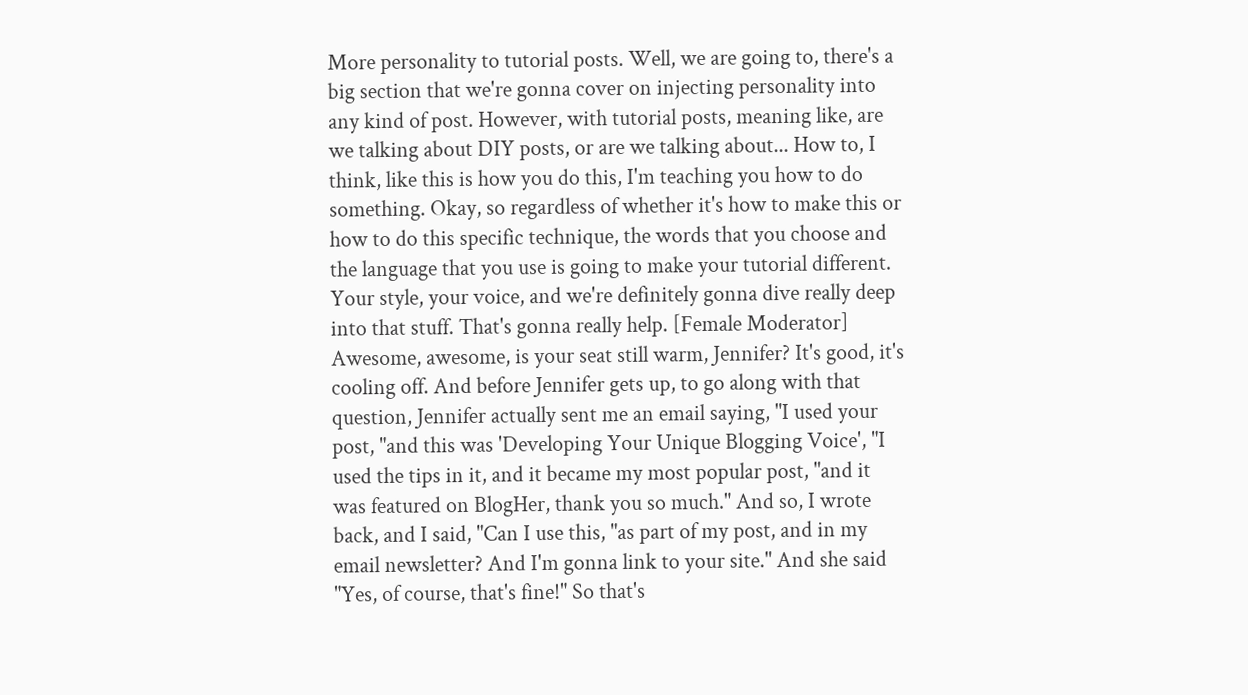More personality to tutorial posts. Well, we are going to, there's a big section that we're gonna cover on injecting personality into any kind of post. However, with tutorial posts, meaning like, are we talking about DIY posts, or are we talking about... How to, I think, like this is how you do this, I'm teaching you how to do something. Okay, so regardless of whether it's how to make this or how to do this specific technique, the words that you choose and the language that you use is going to make your tutorial different. Your style, your voice, and we're definitely gonna dive really deep into that stuff. That's gonna really help. [Female Moderator] Awesome, awesome, is your seat still warm, Jennifer? It's good, it's cooling off. And before Jennifer gets up, to go along with that question, Jennifer actually sent me an email saying, "I used your post, "and this was 'Developing Your Unique Blogging Voice', "I used the tips in it, and it became my most popular post, "and it was featured on BlogHer, thank you so much." And so, I wrote back, and I said, "Can I use this, "as part of my post, and in my email newsletter? And I'm gonna link to your site." And she said "Yes, of course, that's fine!" So that's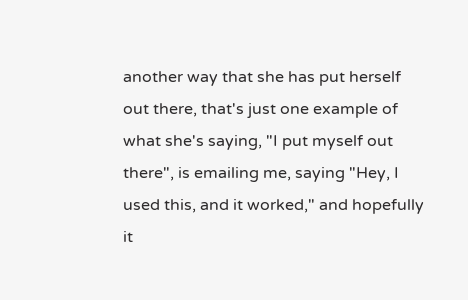another way that she has put herself out there, that's just one example of what she's saying, "I put myself out there", is emailing me, saying "Hey, I used this, and it worked," and hopefully it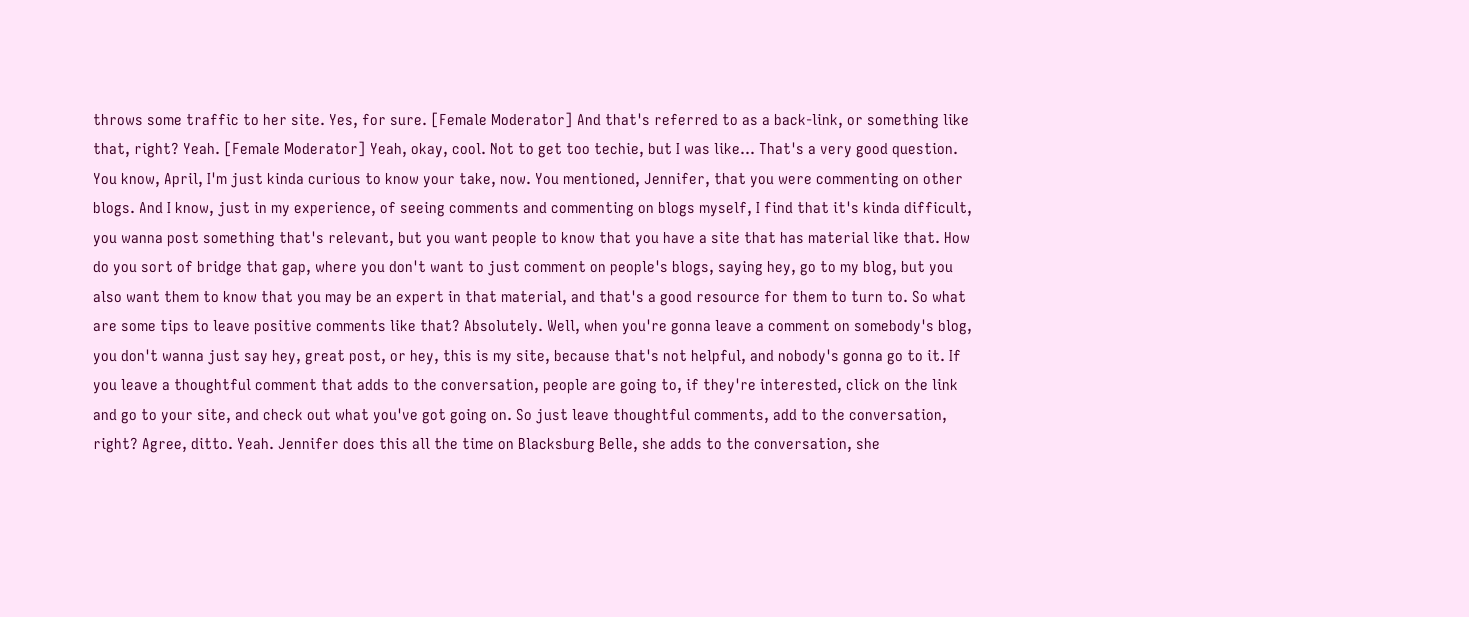throws some traffic to her site. Yes, for sure. [Female Moderator] And that's referred to as a back-link, or something like that, right? Yeah. [Female Moderator] Yeah, okay, cool. Not to get too techie, but I was like... That's a very good question. You know, April, I'm just kinda curious to know your take, now. You mentioned, Jennifer, that you were commenting on other blogs. And I know, just in my experience, of seeing comments and commenting on blogs myself, I find that it's kinda difficult, you wanna post something that's relevant, but you want people to know that you have a site that has material like that. How do you sort of bridge that gap, where you don't want to just comment on people's blogs, saying hey, go to my blog, but you also want them to know that you may be an expert in that material, and that's a good resource for them to turn to. So what are some tips to leave positive comments like that? Absolutely. Well, when you're gonna leave a comment on somebody's blog, you don't wanna just say hey, great post, or hey, this is my site, because that's not helpful, and nobody's gonna go to it. If you leave a thoughtful comment that adds to the conversation, people are going to, if they're interested, click on the link and go to your site, and check out what you've got going on. So just leave thoughtful comments, add to the conversation, right? Agree, ditto. Yeah. Jennifer does this all the time on Blacksburg Belle, she adds to the conversation, she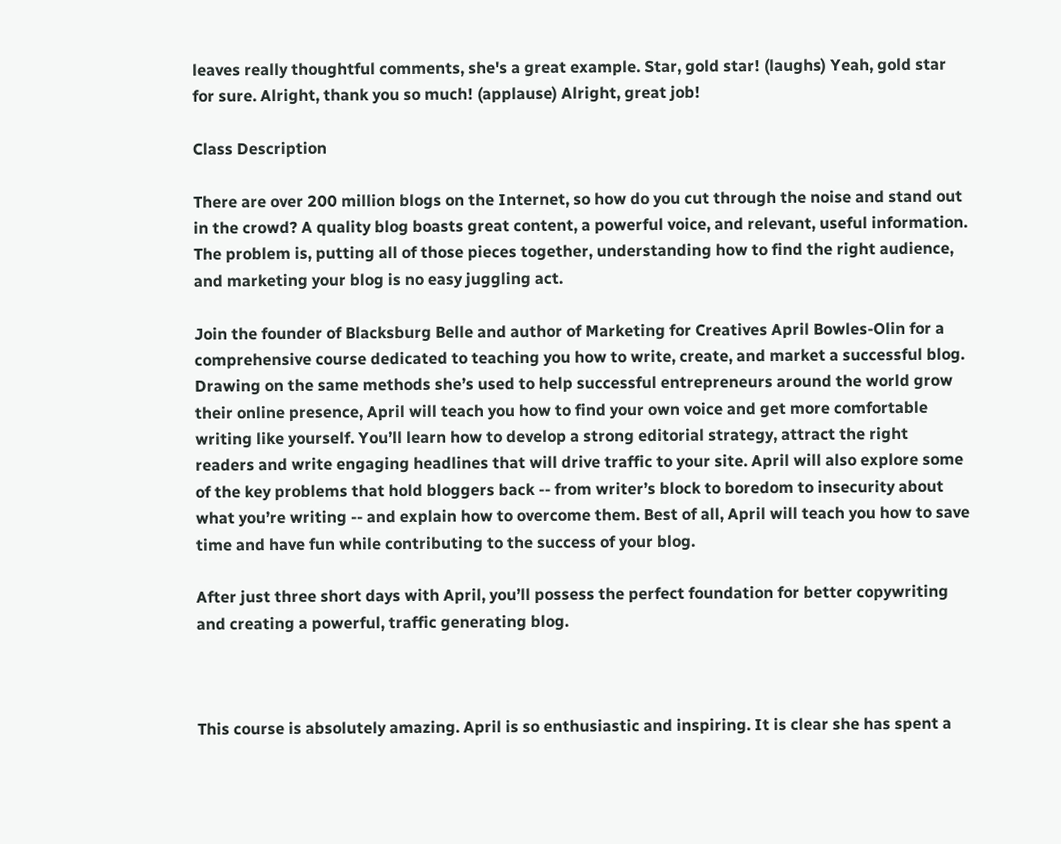leaves really thoughtful comments, she's a great example. Star, gold star! (laughs) Yeah, gold star for sure. Alright, thank you so much! (applause) Alright, great job!

Class Description

There are over 200 million blogs on the Internet, so how do you cut through the noise and stand out in the crowd? A quality blog boasts great content, a powerful voice, and relevant, useful information. The problem is, putting all of those pieces together, understanding how to find the right audience, and marketing your blog is no easy juggling act.

Join the founder of Blacksburg Belle and author of Marketing for Creatives April Bowles-Olin for a comprehensive course dedicated to teaching you how to write, create, and market a successful blog. Drawing on the same methods she’s used to help successful entrepreneurs around the world grow their online presence, April will teach you how to find your own voice and get more comfortable writing like yourself. You’ll learn how to develop a strong editorial strategy, attract the right readers and write engaging headlines that will drive traffic to your site. April will also explore some of the key problems that hold bloggers back -- from writer’s block to boredom to insecurity about what you’re writing -- and explain how to overcome them. Best of all, April will teach you how to save time and have fun while contributing to the success of your blog.

After just three short days with April, you’ll possess the perfect foundation for better copywriting and creating a powerful, traffic generating blog.



This course is absolutely amazing. April is so enthusiastic and inspiring. It is clear she has spent a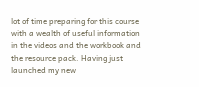lot of time preparing for this course with a wealth of useful information in the videos and the workbook and the resource pack. Having just launched my new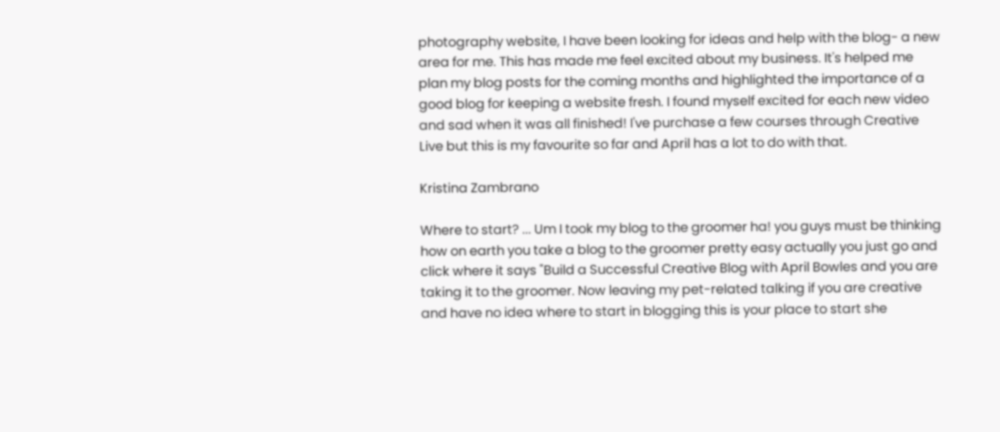photography website, I have been looking for ideas and help with the blog- a new area for me. This has made me feel excited about my business. It's helped me plan my blog posts for the coming months and highlighted the importance of a good blog for keeping a website fresh. I found myself excited for each new video and sad when it was all finished! I've purchase a few courses through Creative Live but this is my favourite so far and April has a lot to do with that.

Kristina Zambrano

Where to start? ... Um I took my blog to the groomer ha! you guys must be thinking how on earth you take a blog to the groomer pretty easy actually you just go and click where it says "Build a Successful Creative Blog with April Bowles and you are taking it to the groomer. Now leaving my pet-related talking if you are creative and have no idea where to start in blogging this is your place to start she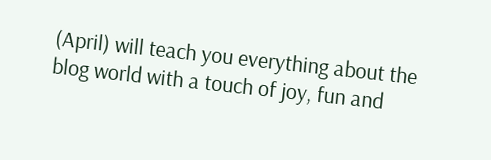(April) will teach you everything about the blog world with a touch of joy, fun and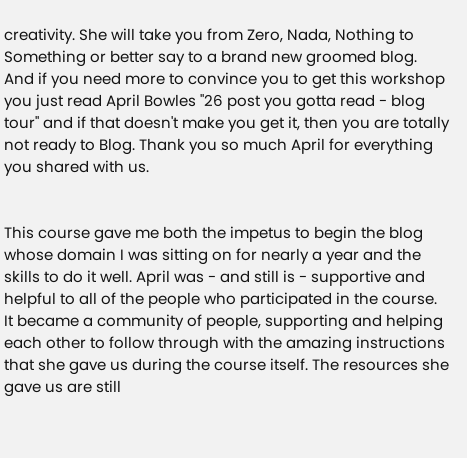creativity. She will take you from Zero, Nada, Nothing to Something or better say to a brand new groomed blog. And if you need more to convince you to get this workshop you just read April Bowles "26 post you gotta read - blog tour" and if that doesn't make you get it, then you are totally not ready to Blog. Thank you so much April for everything you shared with us.


This course gave me both the impetus to begin the blog whose domain I was sitting on for nearly a year and the skills to do it well. April was - and still is - supportive and helpful to all of the people who participated in the course. It became a community of people, supporting and helping each other to follow through with the amazing instructions that she gave us during the course itself. The resources she gave us are still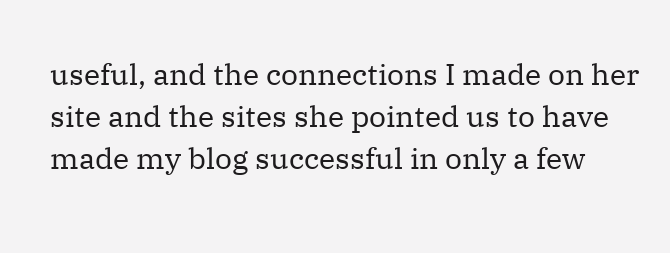useful, and the connections I made on her site and the sites she pointed us to have made my blog successful in only a few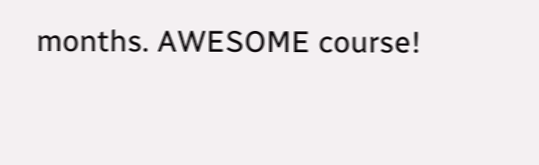months. AWESOME course!